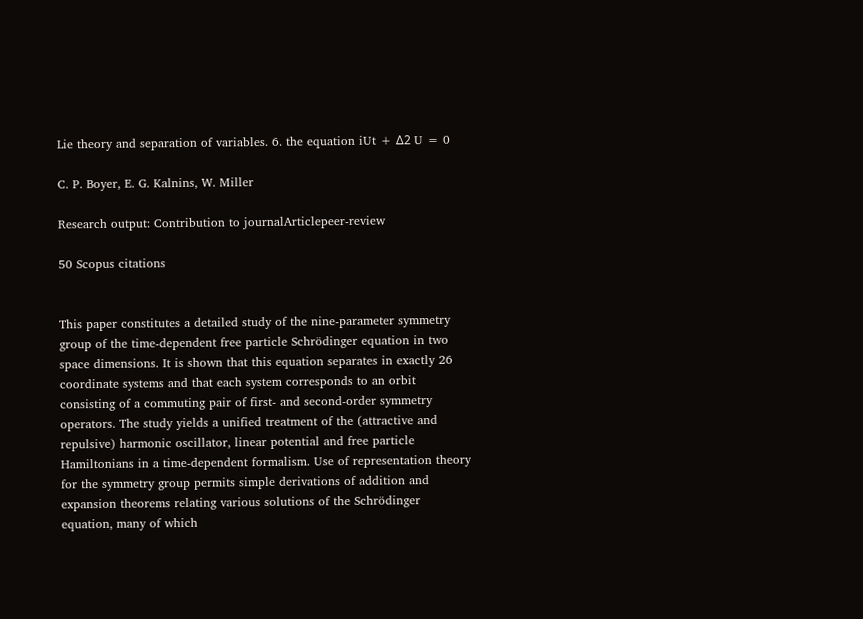Lie theory and separation of variables. 6. the equation iUt + Δ2 U = 0

C. P. Boyer, E. G. Kalnins, W. Miller

Research output: Contribution to journalArticlepeer-review

50 Scopus citations


This paper constitutes a detailed study of the nine-parameter symmetry group of the time-dependent free particle Schrödinger equation in two space dimensions. It is shown that this equation separates in exactly 26 coordinate systems and that each system corresponds to an orbit consisting of a commuting pair of first- and second-order symmetry operators. The study yields a unified treatment of the (attractive and repulsive) harmonic oscillator, linear potential and free particle Hamiltonians in a time-dependent formalism. Use of representation theory for the symmetry group permits simple derivations of addition and expansion theorems relating various solutions of the Schrödinger equation, many of which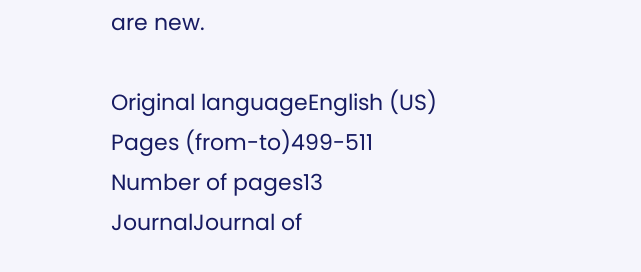are new.

Original languageEnglish (US)
Pages (from-to)499-511
Number of pages13
JournalJournal of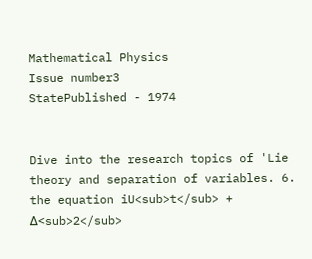Mathematical Physics
Issue number3
StatePublished - 1974


Dive into the research topics of 'Lie theory and separation of variables. 6. the equation iU<sub>t</sub> + Δ<sub>2</sub>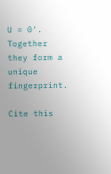U = 0'. Together they form a unique fingerprint.

Cite this